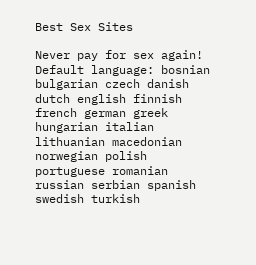Best Sex Sites

Never pay for sex again!
Default language: bosnian bulgarian czech danish dutch english finnish french german greek hungarian italian lithuanian macedonian norwegian polish portuguese romanian russian serbian spanish swedish turkish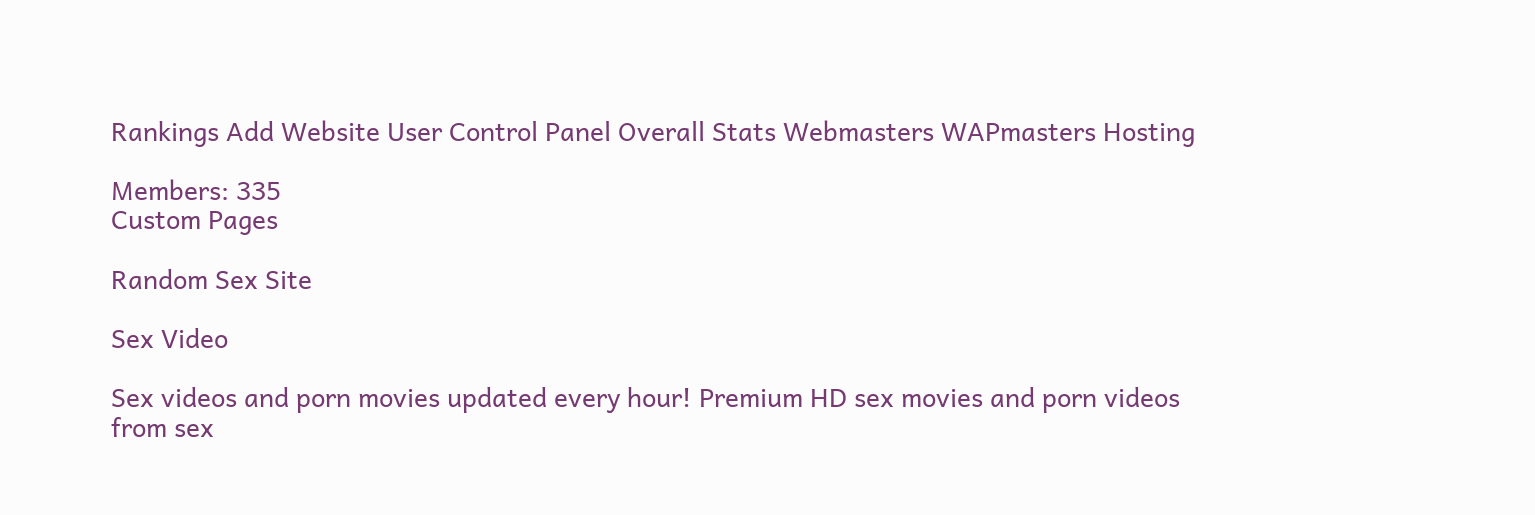Rankings Add Website User Control Panel Overall Stats Webmasters WAPmasters Hosting

Members: 335
Custom Pages

Random Sex Site

Sex Video

Sex videos and porn movies updated every hour! Premium HD sex movies and porn videos from sex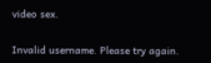video sex.


Invalid username. Please try again.